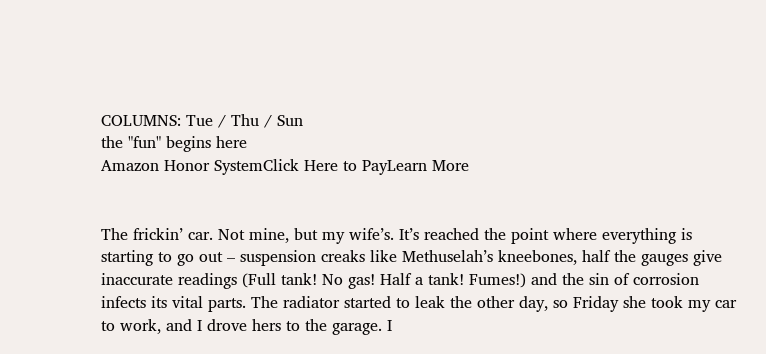COLUMNS: Tue / Thu / Sun
the "fun" begins here
Amazon Honor SystemClick Here to PayLearn More


The frickin’ car. Not mine, but my wife’s. It’s reached the point where everything is starting to go out – suspension creaks like Methuselah’s kneebones, half the gauges give inaccurate readings (Full tank! No gas! Half a tank! Fumes!) and the sin of corrosion infects its vital parts. The radiator started to leak the other day, so Friday she took my car to work, and I drove hers to the garage. I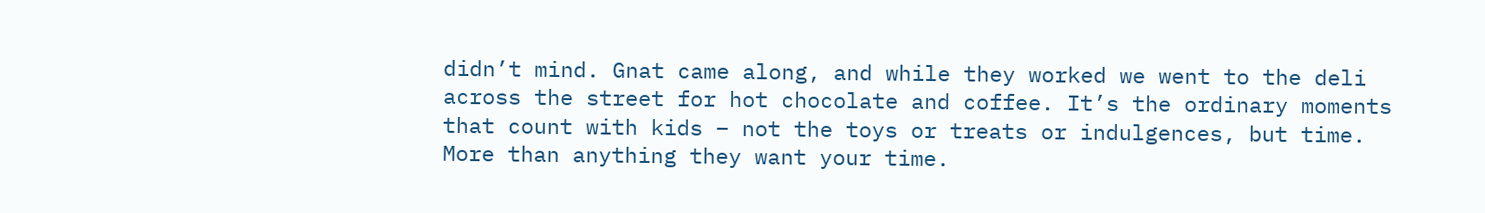didn’t mind. Gnat came along, and while they worked we went to the deli across the street for hot chocolate and coffee. It’s the ordinary moments that count with kids – not the toys or treats or indulgences, but time. More than anything they want your time.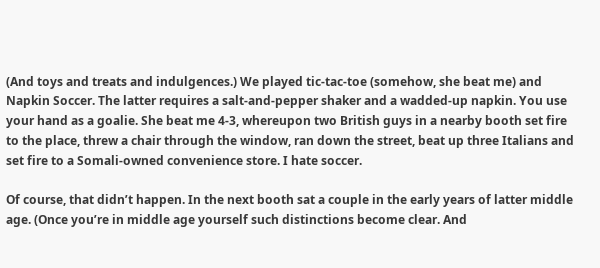(And toys and treats and indulgences.) We played tic-tac-toe (somehow, she beat me) and Napkin Soccer. The latter requires a salt-and-pepper shaker and a wadded-up napkin. You use your hand as a goalie. She beat me 4-3, whereupon two British guys in a nearby booth set fire to the place, threw a chair through the window, ran down the street, beat up three Italians and set fire to a Somali-owned convenience store. I hate soccer.

Of course, that didn’t happen. In the next booth sat a couple in the early years of latter middle age. (Once you’re in middle age yourself such distinctions become clear. And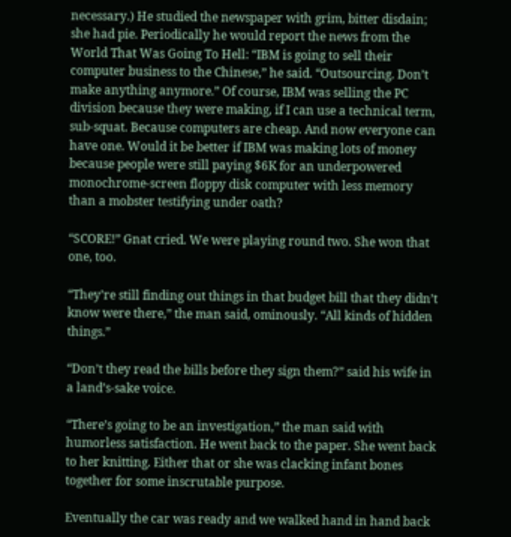necessary.) He studied the newspaper with grim, bitter disdain; she had pie. Periodically he would report the news from the World That Was Going To Hell: “IBM is going to sell their computer business to the Chinese,” he said. “Outsourcing. Don’t make anything anymore.” Of course, IBM was selling the PC division because they were making, if I can use a technical term, sub-squat. Because computers are cheap. And now everyone can have one. Would it be better if IBM was making lots of money because people were still paying $6K for an underpowered monochrome-screen floppy disk computer with less memory than a mobster testifying under oath?

“SCORE!” Gnat cried. We were playing round two. She won that one, too.

“They’re still finding out things in that budget bill that they didn’t know were there,” the man said, ominously. “All kinds of hidden things.”

“Don’t they read the bills before they sign them?” said his wife in a land’s-sake voice.

“There’s going to be an investigation,” the man said with humorless satisfaction. He went back to the paper. She went back to her knitting. Either that or she was clacking infant bones together for some inscrutable purpose.

Eventually the car was ready and we walked hand in hand back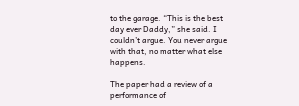to the garage. “This is the best day ever Daddy,” she said. I couldn’t argue. You never argue with that, no matter what else happens.

The paper had a review of a performance of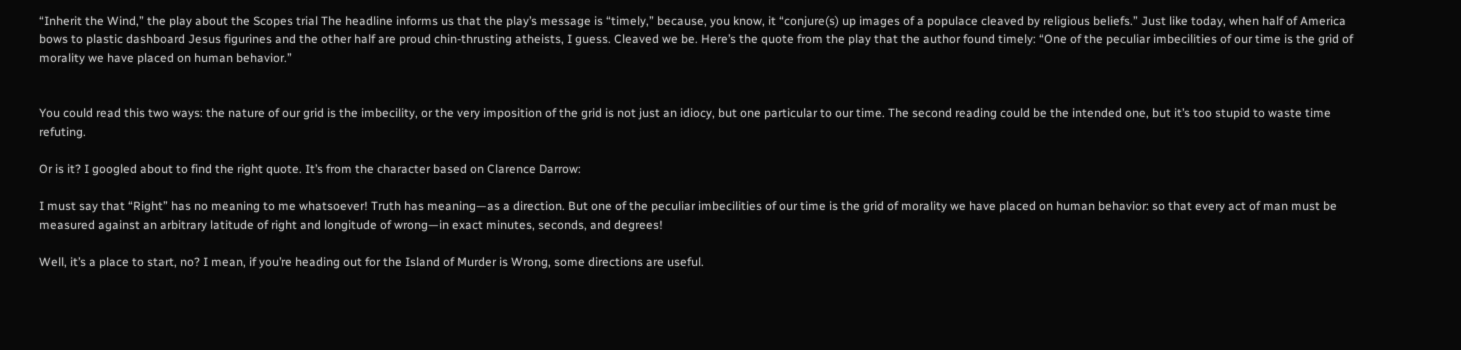“Inherit the Wind,” the play about the Scopes trial The headline informs us that the play’s message is “timely,” because, you know, it “conjure(s) up images of a populace cleaved by religious beliefs.” Just like today, when half of America bows to plastic dashboard Jesus figurines and the other half are proud chin-thrusting atheists, I guess. Cleaved we be. Here’s the quote from the play that the author found timely: “One of the peculiar imbecilities of our time is the grid of morality we have placed on human behavior.”


You could read this two ways: the nature of our grid is the imbecility, or the very imposition of the grid is not just an idiocy, but one particular to our time. The second reading could be the intended one, but it’s too stupid to waste time refuting.

Or is it? I googled about to find the right quote. It’s from the character based on Clarence Darrow:

I must say that “Right” has no meaning to me whatsoever! Truth has meaning—as a direction. But one of the peculiar imbecilities of our time is the grid of morality we have placed on human behavior: so that every act of man must be measured against an arbitrary latitude of right and longitude of wrong—in exact minutes, seconds, and degrees!

Well, it’s a place to start, no? I mean, if you’re heading out for the Island of Murder is Wrong, some directions are useful.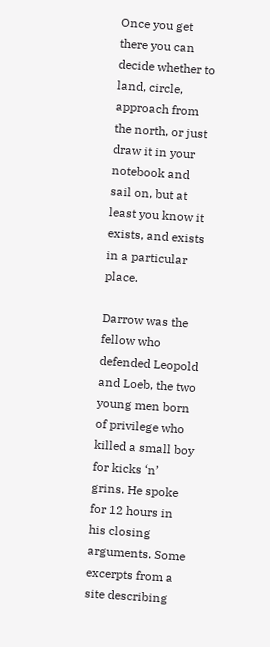Once you get there you can decide whether to land, circle, approach from the north, or just draw it in your notebook and sail on, but at least you know it exists, and exists in a particular place.

Darrow was the fellow who defended Leopold and Loeb, the two young men born of privilege who killed a small boy for kicks ‘n’ grins. He spoke for 12 hours in his closing arguments. Some excerpts from a site describing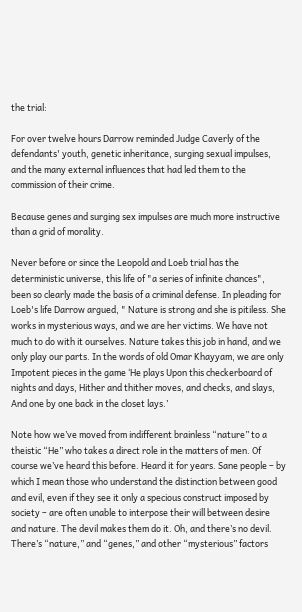the trial:

For over twelve hours Darrow reminded Judge Caverly of the defendants' youth, genetic inheritance, surging sexual impulses, and the many external influences that had led them to the commission of their crime.

Because genes and surging sex impulses are much more instructive than a grid of morality.

Never before or since the Leopold and Loeb trial has the deterministic universe, this life of "a series of infinite chances", been so clearly made the basis of a criminal defense. In pleading for Loeb's life Darrow argued, " Nature is strong and she is pitiless. She works in mysterious ways, and we are her victims. We have not much to do with it ourselves. Nature takes this job in hand, and we only play our parts. In the words of old Omar Khayyam, we are only Impotent pieces in the game ‘He plays Upon this checkerboard of nights and days, Hither and thither moves, and checks, and slays, And one by one back in the closet lays.’

Note how we’ve moved from indifferent brainless “nature” to a theistic “He” who takes a direct role in the matters of men. Of course we’ve heard this before. Heard it for years. Sane people – by which I mean those who understand the distinction between good and evil, even if they see it only a specious construct imposed by society – are often unable to interpose their will between desire and nature. The devil makes them do it. Oh, and there’s no devil. There’s “nature,” and “genes,” and other “mysterious” factors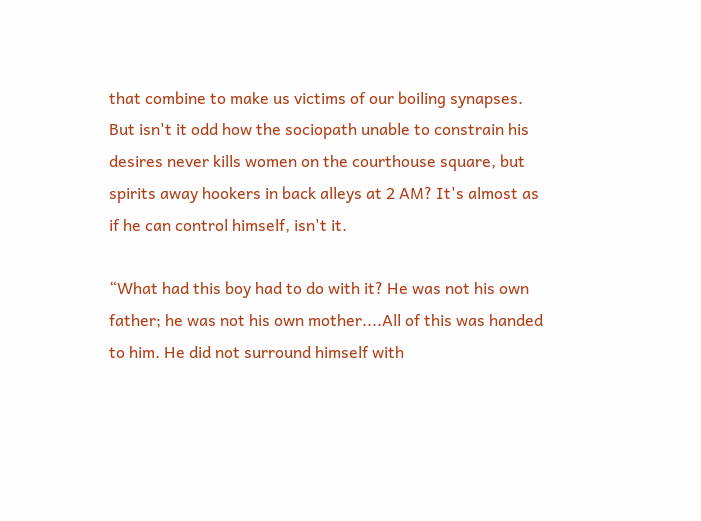that combine to make us victims of our boiling synapses. But isn't it odd how the sociopath unable to constrain his desires never kills women on the courthouse square, but spirits away hookers in back alleys at 2 AM? It's almost as if he can control himself, isn't it.

“What had this boy had to do with it? He was not his own father; he was not his own mother....All of this was handed to him. He did not surround himself with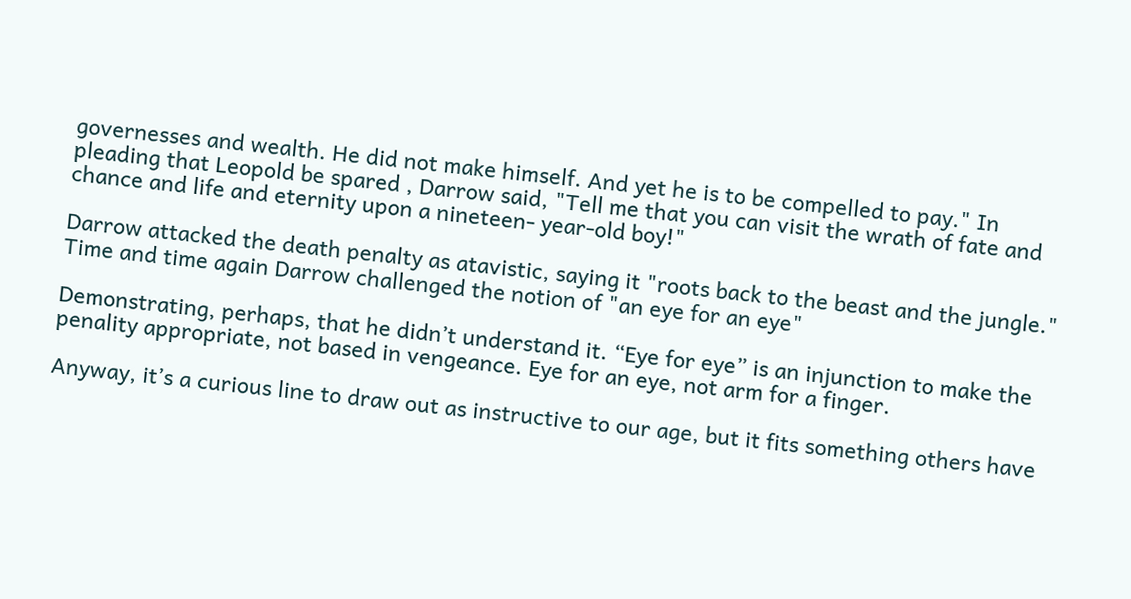governesses and wealth. He did not make himself. And yet he is to be compelled to pay." In pleading that Leopold be spared , Darrow said, "Tell me that you can visit the wrath of fate and chance and life and eternity upon a nineteen- year-old boy!"

Darrow attacked the death penalty as atavistic, saying it "roots back to the beast and the jungle." Time and time again Darrow challenged the notion of "an eye for an eye"

Demonstrating, perhaps, that he didn’t understand it. “Eye for eye” is an injunction to make the penality appropriate, not based in vengeance. Eye for an eye, not arm for a finger.

Anyway, it’s a curious line to draw out as instructive to our age, but it fits something others have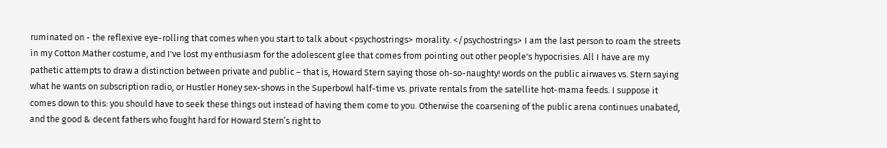ruminated on - the reflexive eye-rolling that comes when you start to talk about <psychostrings> morality. </psychostrings> I am the last person to roam the streets in my Cotton Mather costume, and I've lost my enthusiasm for the adolescent glee that comes from pointing out other people's hypocrisies. All I have are my pathetic attempts to draw a distinction between private and public – that is, Howard Stern saying those oh-so-naughty! words on the public airwaves vs. Stern saying what he wants on subscription radio, or Hustler Honey sex-shows in the Superbowl half-time vs. private rentals from the satellite hot-mama feeds. I suppose it comes down to this: you should have to seek these things out instead of having them come to you. Otherwise the coarsening of the public arena continues unabated, and the good & decent fathers who fought hard for Howard Stern’s right to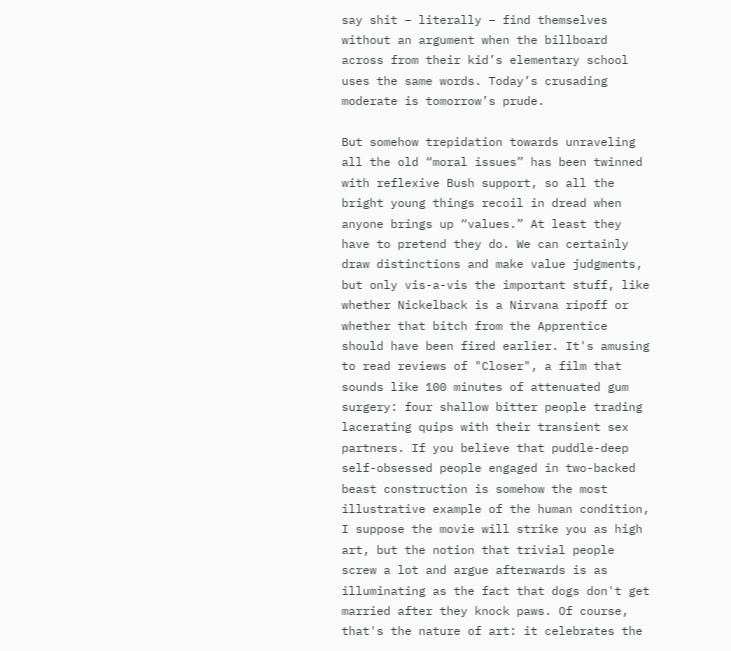say shit – literally – find themselves without an argument when the billboard across from their kid’s elementary school uses the same words. Today’s crusading moderate is tomorrow’s prude.

But somehow trepidation towards unraveling all the old “moral issues” has been twinned with reflexive Bush support, so all the bright young things recoil in dread when anyone brings up “values.” At least they have to pretend they do. We can certainly draw distinctions and make value judgments, but only vis-a-vis the important stuff, like whether Nickelback is a Nirvana ripoff or whether that bitch from the Apprentice should have been fired earlier. It's amusing to read reviews of "Closer", a film that sounds like 100 minutes of attenuated gum surgery: four shallow bitter people trading lacerating quips with their transient sex partners. If you believe that puddle-deep self-obsessed people engaged in two-backed beast construction is somehow the most illustrative example of the human condition, I suppose the movie will strike you as high art, but the notion that trivial people screw a lot and argue afterwards is as illuminating as the fact that dogs don't get married after they knock paws. Of course, that's the nature of art: it celebrates the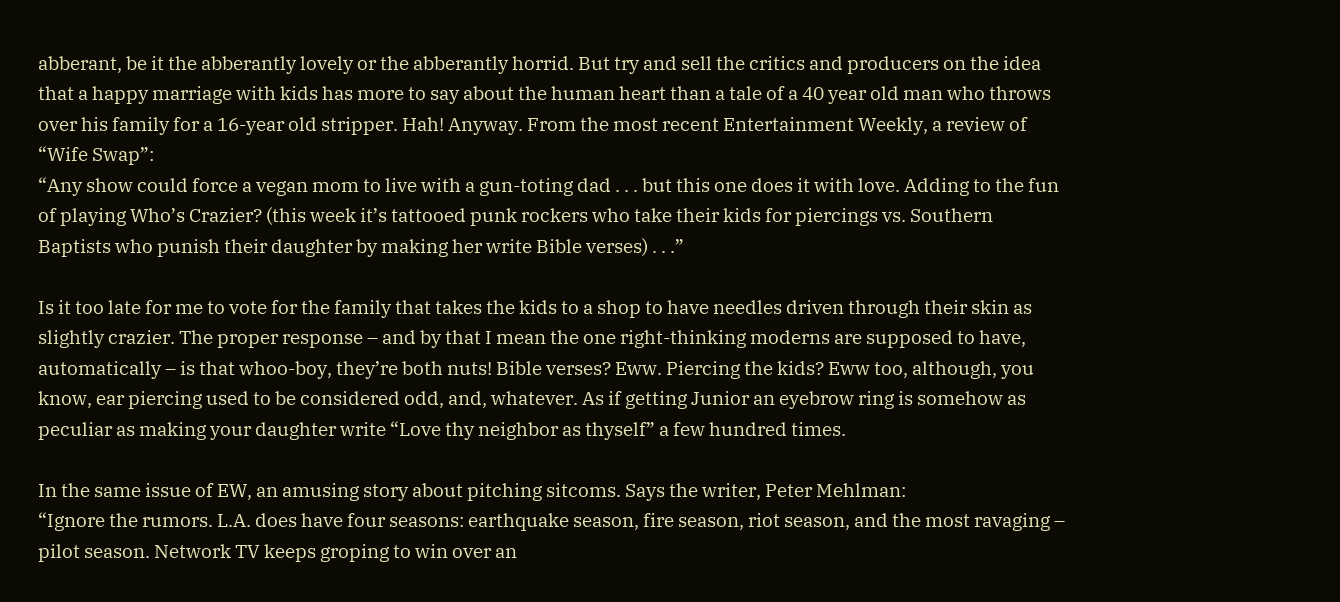abberant, be it the abberantly lovely or the abberantly horrid. But try and sell the critics and producers on the idea that a happy marriage with kids has more to say about the human heart than a tale of a 40 year old man who throws over his family for a 16-year old stripper. Hah! Anyway. From the most recent Entertainment Weekly, a review of “Wife Swap”:
“Any show could force a vegan mom to live with a gun-toting dad . . . but this one does it with love. Adding to the fun of playing Who’s Crazier? (this week it’s tattooed punk rockers who take their kids for piercings vs. Southern Baptists who punish their daughter by making her write Bible verses) . . .”

Is it too late for me to vote for the family that takes the kids to a shop to have needles driven through their skin as slightly crazier. The proper response – and by that I mean the one right-thinking moderns are supposed to have, automatically – is that whoo-boy, they’re both nuts! Bible verses? Eww. Piercing the kids? Eww too, although, you know, ear piercing used to be considered odd, and, whatever. As if getting Junior an eyebrow ring is somehow as peculiar as making your daughter write “Love thy neighbor as thyself” a few hundred times.

In the same issue of EW, an amusing story about pitching sitcoms. Says the writer, Peter Mehlman:
“Ignore the rumors. L.A. does have four seasons: earthquake season, fire season, riot season, and the most ravaging – pilot season. Network TV keeps groping to win over an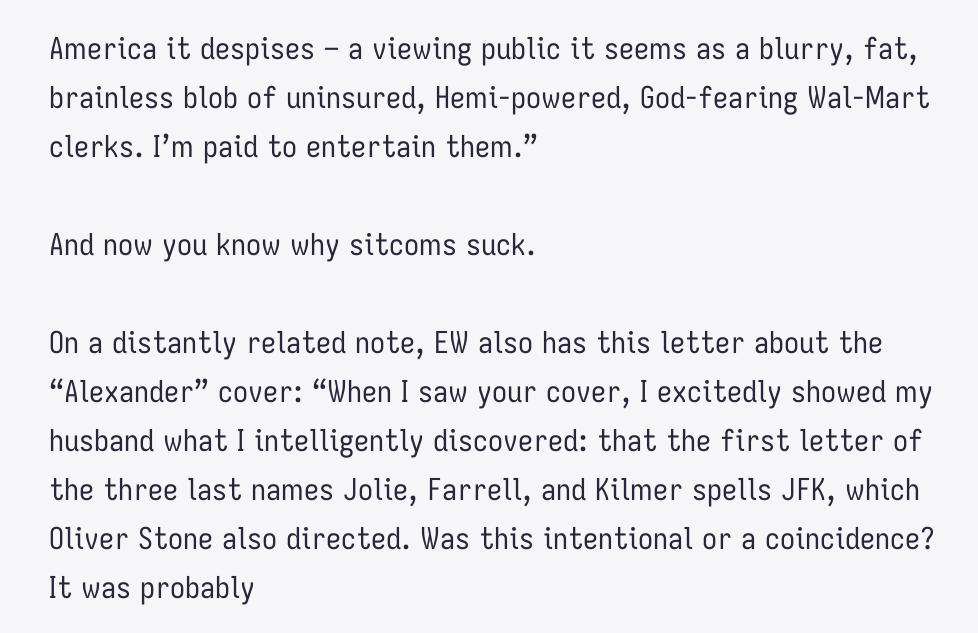America it despises – a viewing public it seems as a blurry, fat, brainless blob of uninsured, Hemi-powered, God-fearing Wal-Mart clerks. I’m paid to entertain them.”

And now you know why sitcoms suck.

On a distantly related note, EW also has this letter about the “Alexander” cover: “When I saw your cover, I excitedly showed my husband what I intelligently discovered: that the first letter of the three last names Jolie, Farrell, and Kilmer spells JFK, which Oliver Stone also directed. Was this intentional or a coincidence? It was probably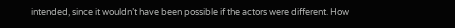intended, since it wouldn’t have been possible if the actors were different. How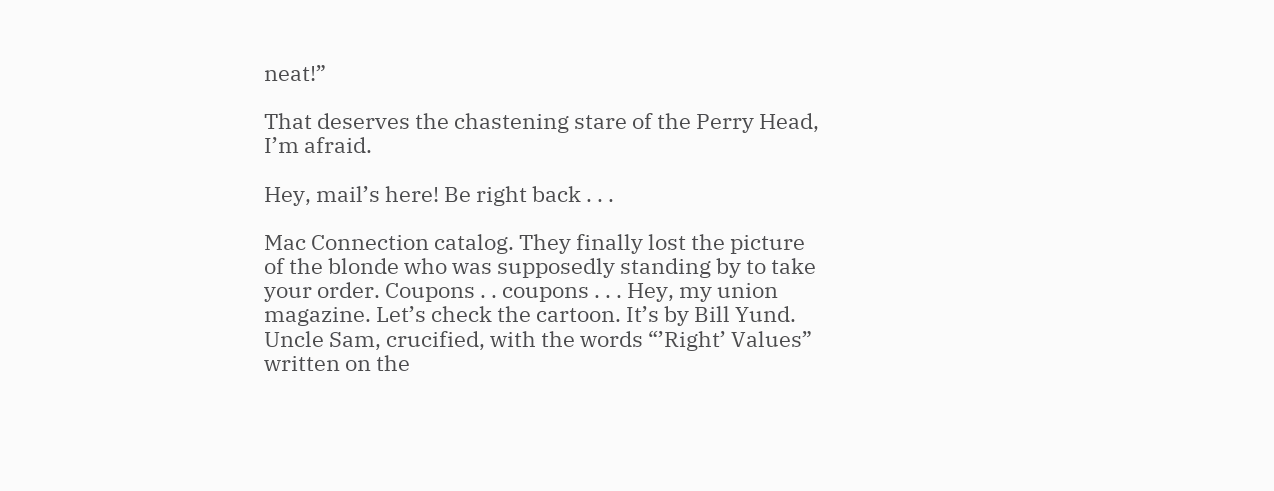neat!”

That deserves the chastening stare of the Perry Head, I’m afraid.

Hey, mail’s here! Be right back . . .

Mac Connection catalog. They finally lost the picture of the blonde who was supposedly standing by to take your order. Coupons . . coupons . . . Hey, my union magazine. Let’s check the cartoon. It’s by Bill Yund. Uncle Sam, crucified, with the words “’Right’ Values” written on the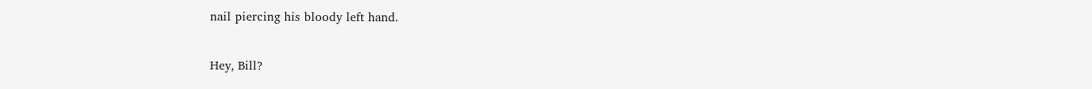nail piercing his bloody left hand.

Hey, Bill?